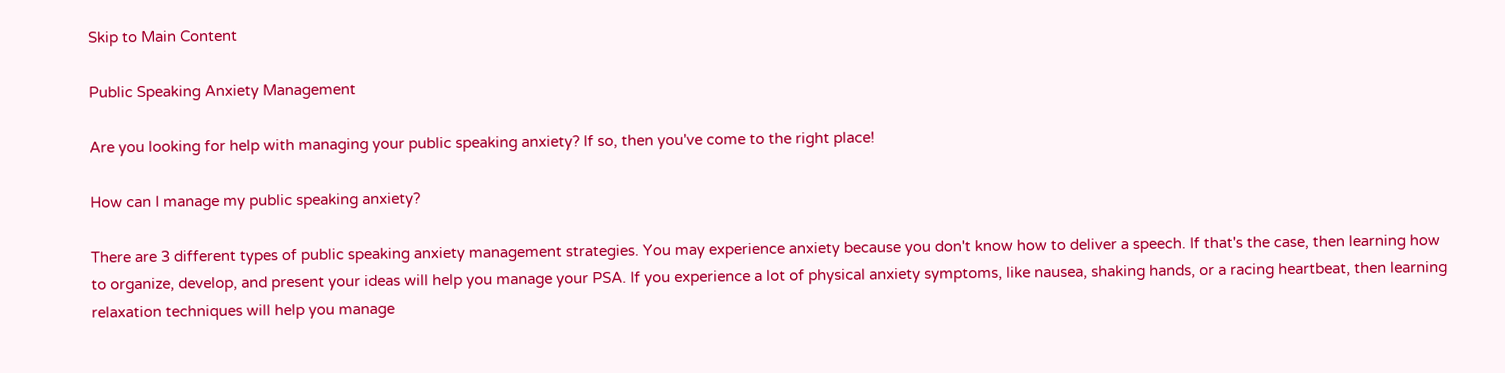Skip to Main Content

Public Speaking Anxiety Management

Are you looking for help with managing your public speaking anxiety? If so, then you've come to the right place!

How can I manage my public speaking anxiety?

There are 3 different types of public speaking anxiety management strategies. You may experience anxiety because you don't know how to deliver a speech. If that's the case, then learning how to organize, develop, and present your ideas will help you manage your PSA. If you experience a lot of physical anxiety symptoms, like nausea, shaking hands, or a racing heartbeat, then learning relaxation techniques will help you manage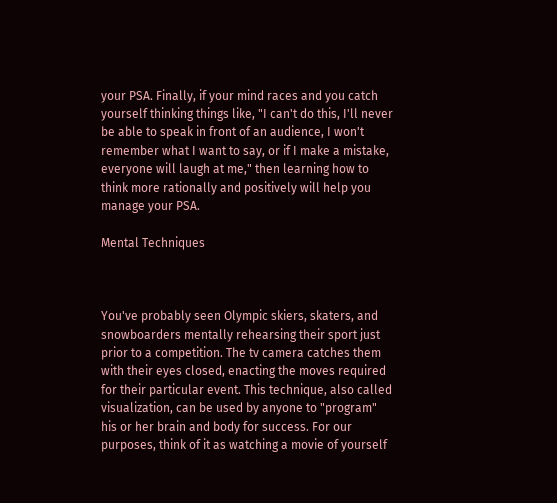your PSA. Finally, if your mind races and you catch yourself thinking things like, "I can't do this, I'll never be able to speak in front of an audience, I won't remember what I want to say, or if I make a mistake, everyone will laugh at me," then learning how to think more rationally and positively will help you manage your PSA.

Mental Techniques



You've probably seen Olympic skiers, skaters, and snowboarders mentally rehearsing their sport just prior to a competition. The tv camera catches them with their eyes closed, enacting the moves required for their particular event. This technique, also called visualization, can be used by anyone to "program" his or her brain and body for success. For our purposes, think of it as watching a movie of yourself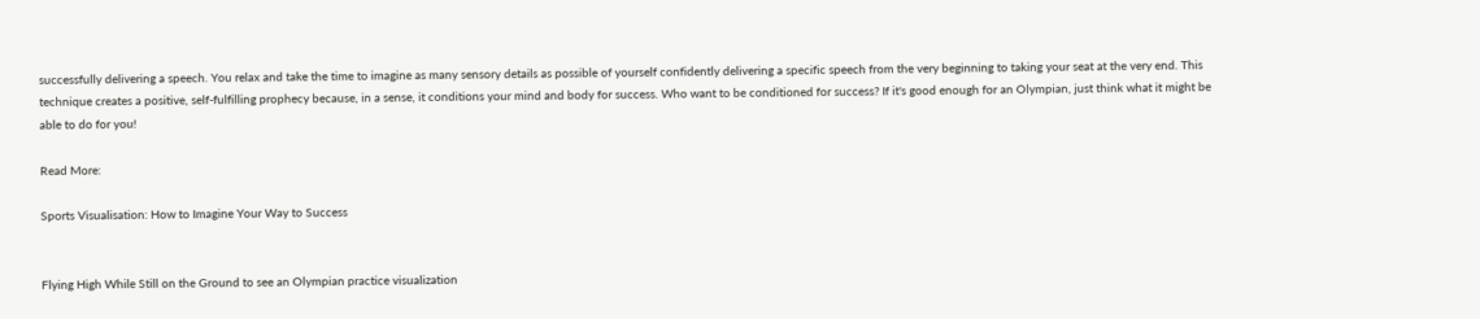successfully delivering a speech. You relax and take the time to imagine as many sensory details as possible of yourself confidently delivering a specific speech from the very beginning to taking your seat at the very end. This technique creates a positive, self-fulfilling prophecy because, in a sense, it conditions your mind and body for success. Who want to be conditioned for success? If it's good enough for an Olympian, just think what it might be able to do for you!

Read More:

Sports Visualisation: How to Imagine Your Way to Success


Flying High While Still on the Ground to see an Olympian practice visualization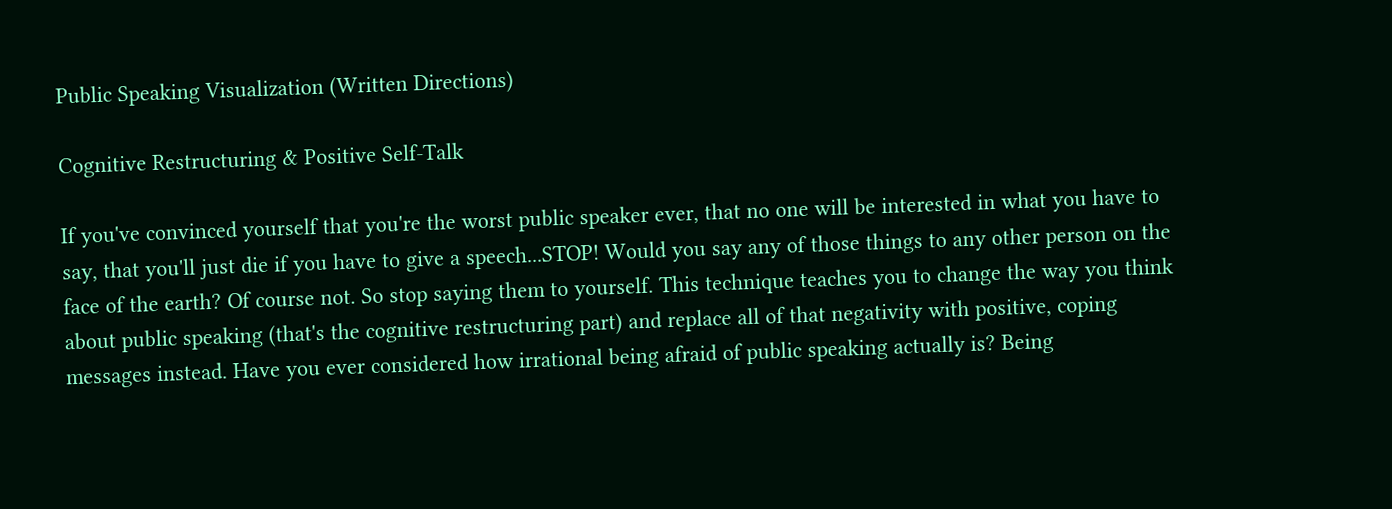Public Speaking Visualization (Written Directions)

Cognitive Restructuring & Positive Self-Talk

If you've convinced yourself that you're the worst public speaker ever, that no one will be interested in what you have to say, that you'll just die if you have to give a speech...STOP! Would you say any of those things to any other person on the face of the earth? Of course not. So stop saying them to yourself. This technique teaches you to change the way you think about public speaking (that's the cognitive restructuring part) and replace all of that negativity with positive, coping messages instead. Have you ever considered how irrational being afraid of public speaking actually is? Being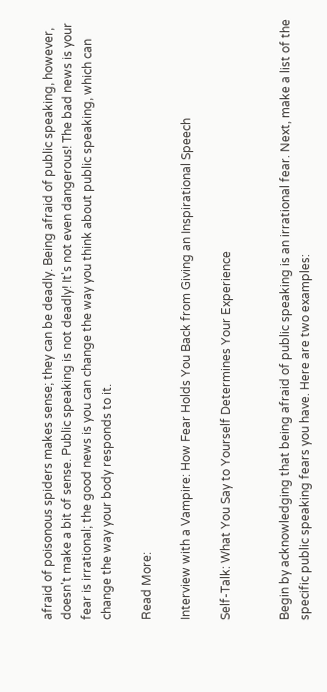afraid of poisonous spiders makes sense; they can be deadly. Being afraid of public speaking, however, doesn't make a bit of sense. Public speaking is not deadly! It's not even dangerous! The bad news is your fear is irrational; the good news is you can change the way you think about public speaking, which can change the way your body responds to it.

Read More:

Interview with a Vampire: How Fear Holds You Back from Giving an Inspirational Speech

Self-Talk: What You Say to Yourself Determines Your Experience


Begin by acknowledging that being afraid of public speaking is an irrational fear. Next, make a list of the specific public speaking fears you have. Here are two examples: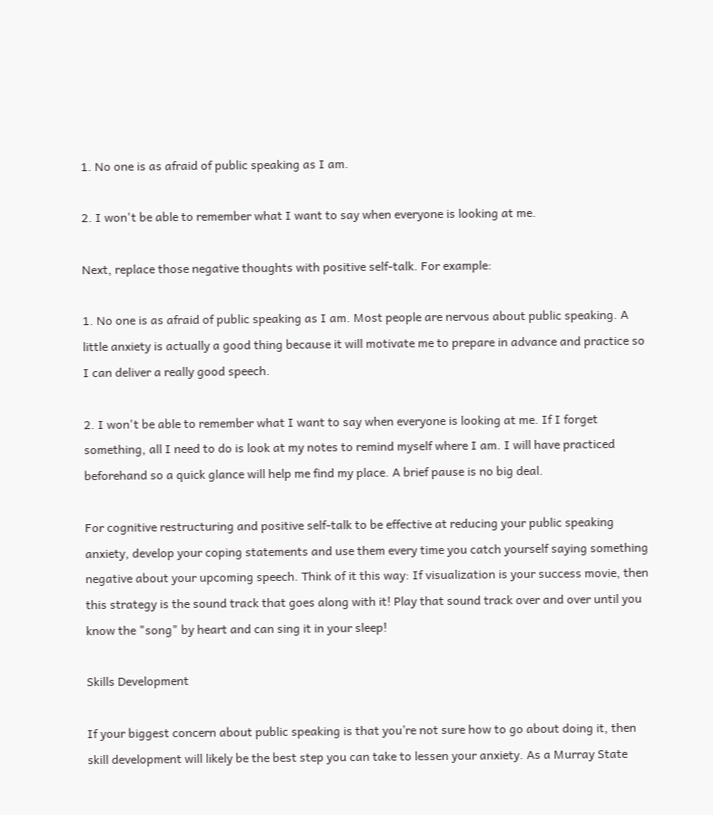1. No one is as afraid of public speaking as I am.

2. I won't be able to remember what I want to say when everyone is looking at me.

Next, replace those negative thoughts with positive self-talk. For example:

1. No one is as afraid of public speaking as I am. Most people are nervous about public speaking. A little anxiety is actually a good thing because it will motivate me to prepare in advance and practice so I can deliver a really good speech.

2. I won't be able to remember what I want to say when everyone is looking at me. If I forget something, all I need to do is look at my notes to remind myself where I am. I will have practiced beforehand so a quick glance will help me find my place. A brief pause is no big deal.

For cognitive restructuring and positive self-talk to be effective at reducing your public speaking anxiety, develop your coping statements and use them every time you catch yourself saying something negative about your upcoming speech. Think of it this way: If visualization is your success movie, then this strategy is the sound track that goes along with it! Play that sound track over and over until you know the "song" by heart and can sing it in your sleep!

Skills Development

If your biggest concern about public speaking is that you’re not sure how to go about doing it, then skill development will likely be the best step you can take to lessen your anxiety. As a Murray State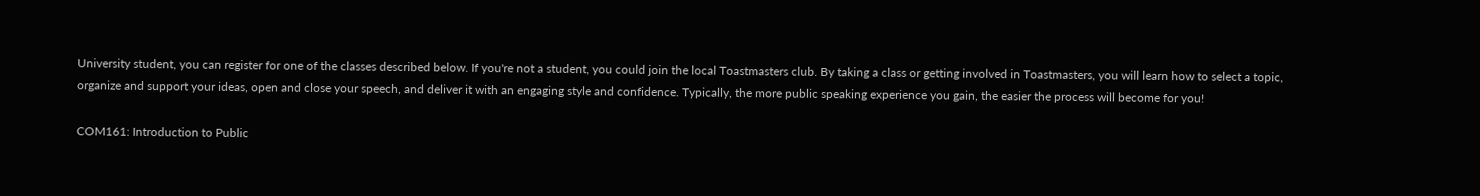University student, you can register for one of the classes described below. If you're not a student, you could join the local Toastmasters club. By taking a class or getting involved in Toastmasters, you will learn how to select a topic, organize and support your ideas, open and close your speech, and deliver it with an engaging style and confidence. Typically, the more public speaking experience you gain, the easier the process will become for you!

COM161: Introduction to Public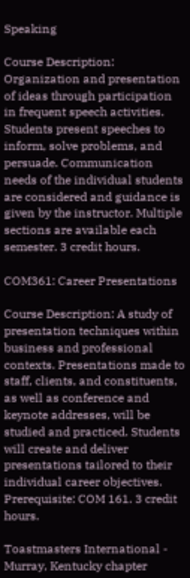Speaking

Course Description: Organization and presentation of ideas through participation in frequent speech activities. Students present speeches to inform, solve problems, and persuade. Communication needs of the individual students are considered and guidance is given by the instructor. Multiple sections are available each semester. 3 credit hours.

COM361: Career Presentations

Course Description: A study of presentation techniques within business and professional contexts. Presentations made to staff, clients, and constituents, as well as conference and keynote addresses, will be studied and practiced. Students will create and deliver presentations tailored to their individual career objectives. Prerequisite: COM 161. 3 credit hours.

Toastmasters International - Murray, Kentucky chapter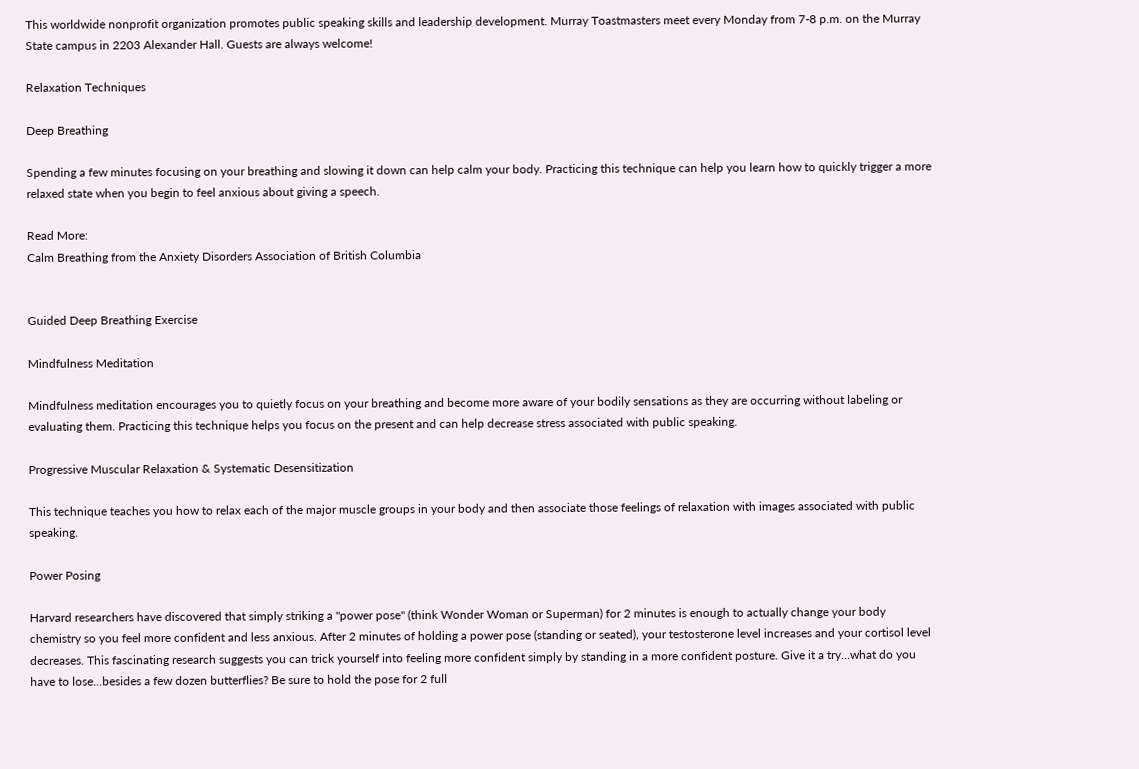This worldwide nonprofit organization promotes public speaking skills and leadership development. Murray Toastmasters meet every Monday from 7-8 p.m. on the Murray State campus in 2203 Alexander Hall. Guests are always welcome!

Relaxation Techniques

Deep Breathing

Spending a few minutes focusing on your breathing and slowing it down can help calm your body. Practicing this technique can help you learn how to quickly trigger a more relaxed state when you begin to feel anxious about giving a speech.

Read More:
Calm Breathing from the Anxiety Disorders Association of British Columbia


Guided Deep Breathing Exercise

Mindfulness Meditation

Mindfulness meditation encourages you to quietly focus on your breathing and become more aware of your bodily sensations as they are occurring without labeling or evaluating them. Practicing this technique helps you focus on the present and can help decrease stress associated with public speaking.

Progressive Muscular Relaxation & Systematic Desensitization

This technique teaches you how to relax each of the major muscle groups in your body and then associate those feelings of relaxation with images associated with public speaking.

Power Posing

Harvard researchers have discovered that simply striking a "power pose" (think Wonder Woman or Superman) for 2 minutes is enough to actually change your body chemistry so you feel more confident and less anxious. After 2 minutes of holding a power pose (standing or seated), your testosterone level increases and your cortisol level decreases. This fascinating research suggests you can trick yourself into feeling more confident simply by standing in a more confident posture. Give it a try...what do you have to lose...besides a few dozen butterflies? Be sure to hold the pose for 2 full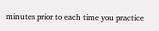minutes prior to each time you practice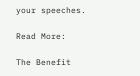your speeches.

Read More:

The Benefit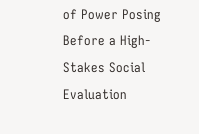of Power Posing Before a High-Stakes Social Evaluation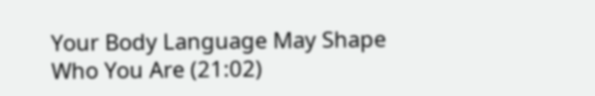Your Body Language May Shape Who You Are (21:02)